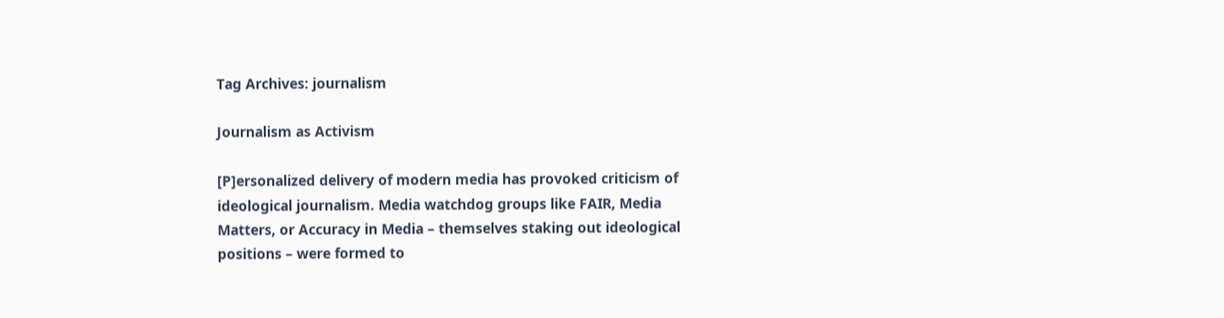Tag Archives: journalism

Journalism as Activism

[P]ersonalized delivery of modern media has provoked criticism of ideological journalism. Media watchdog groups like FAIR, Media Matters, or Accuracy in Media – themselves staking out ideological positions – were formed to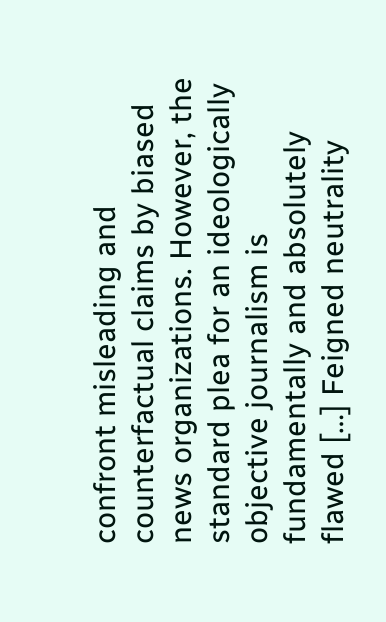confront misleading and counterfactual claims by biased news organizations. However, the standard plea for an ideologically objective journalism is fundamentally and absolutely flawed […] Feigned neutrality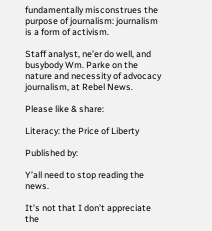fundamentally misconstrues the purpose of journalism: journalism is a form of activism.

Staff analyst, ne’er do well, and busybody Wm. Parke on the nature and necessity of advocacy journalism, at Rebel News.

Please like & share:

Literacy: the Price of Liberty

Published by:

Y’all need to stop reading the news.

It’s not that I don’t appreciate the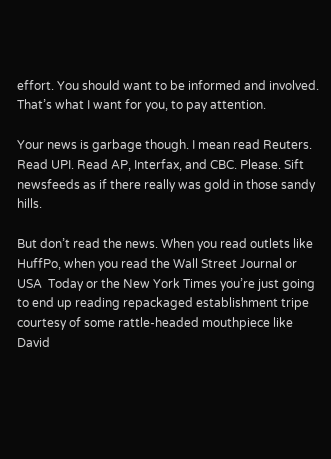effort. You should want to be informed and involved. That’s what I want for you, to pay attention.

Your news is garbage though. I mean read Reuters. Read UPI. Read AP, Interfax, and CBC. Please. Sift newsfeeds as if there really was gold in those sandy hills.

But don’t read the news. When you read outlets like HuffPo, when you read the Wall Street Journal or USA  Today or the New York Times you’re just going to end up reading repackaged establishment tripe courtesy of some rattle-headed mouthpiece like David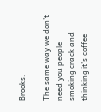Brooks.

The same way we don’t need you people smoking crack and thinking it’s coffee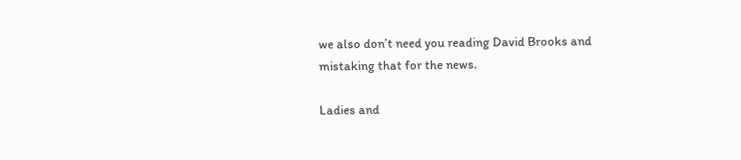we also don’t need you reading David Brooks and mistaking that for the news.

Ladies and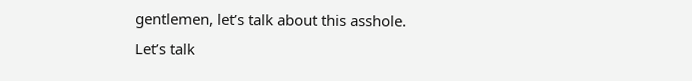gentlemen, let’s talk about this asshole. Let’s talk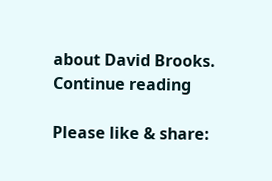about David Brooks.  Continue reading

Please like & share: